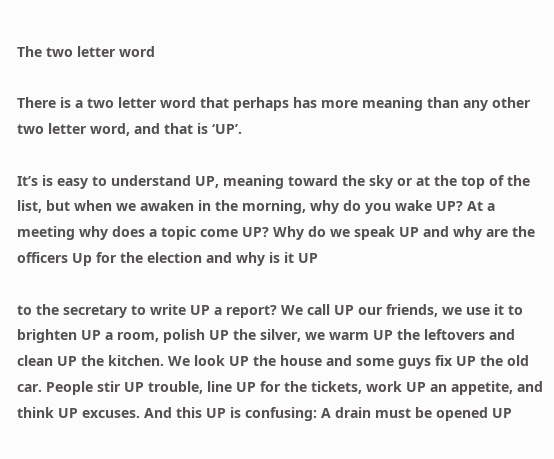The two letter word

There is a two letter word that perhaps has more meaning than any other two letter word, and that is ‘UP’.

It’s is easy to understand UP, meaning toward the sky or at the top of the list, but when we awaken in the morning, why do you wake UP? At a meeting why does a topic come UP? Why do we speak UP and why are the officers Up for the election and why is it UP

to the secretary to write UP a report? We call UP our friends, we use it to brighten UP a room, polish UP the silver, we warm UP the leftovers and clean UP the kitchen. We look UP the house and some guys fix UP the old car. People stir UP trouble, line UP for the tickets, work UP an appetite, and think UP excuses. And this UP is confusing: A drain must be opened UP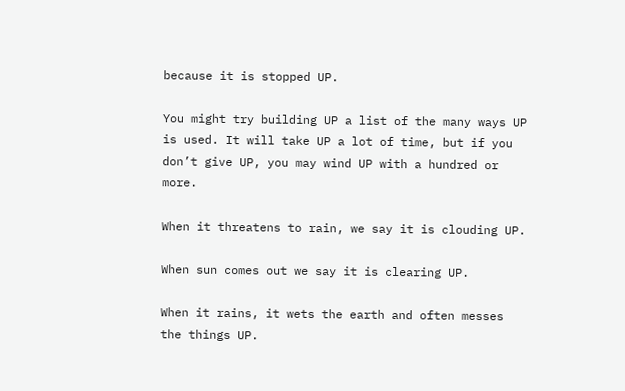because it is stopped UP.

You might try building UP a list of the many ways UP is used. It will take UP a lot of time, but if you don’t give UP, you may wind UP with a hundred or more.

When it threatens to rain, we say it is clouding UP.

When sun comes out we say it is clearing UP.

When it rains, it wets the earth and often messes the things UP.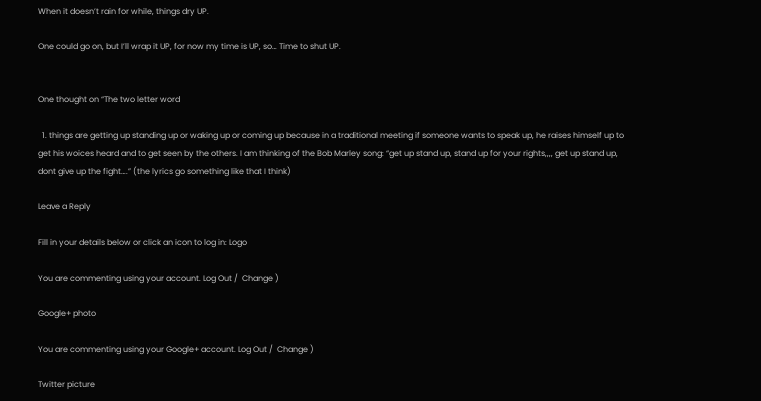When it doesn’t rain for while, things dry UP.

One could go on, but I’ll wrap it UP, for now my time is UP, so… Time to shut UP.


One thought on “The two letter word

  1. things are getting up standing up or waking up or coming up because in a traditional meeting if someone wants to speak up, he raises himself up to get his woices heard and to get seen by the others. I am thinking of the Bob Marley song: “get up stand up, stand up for your rights,,,, get up stand up, dont give up the fight….” (the lyrics go something like that I think)

Leave a Reply

Fill in your details below or click an icon to log in: Logo

You are commenting using your account. Log Out /  Change )

Google+ photo

You are commenting using your Google+ account. Log Out /  Change )

Twitter picture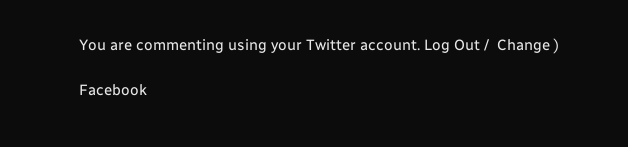You are commenting using your Twitter account. Log Out /  Change )

Facebook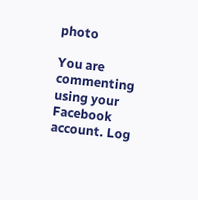photo

You are commenting using your Facebook account. Log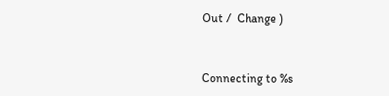Out /  Change )


Connecting to %s